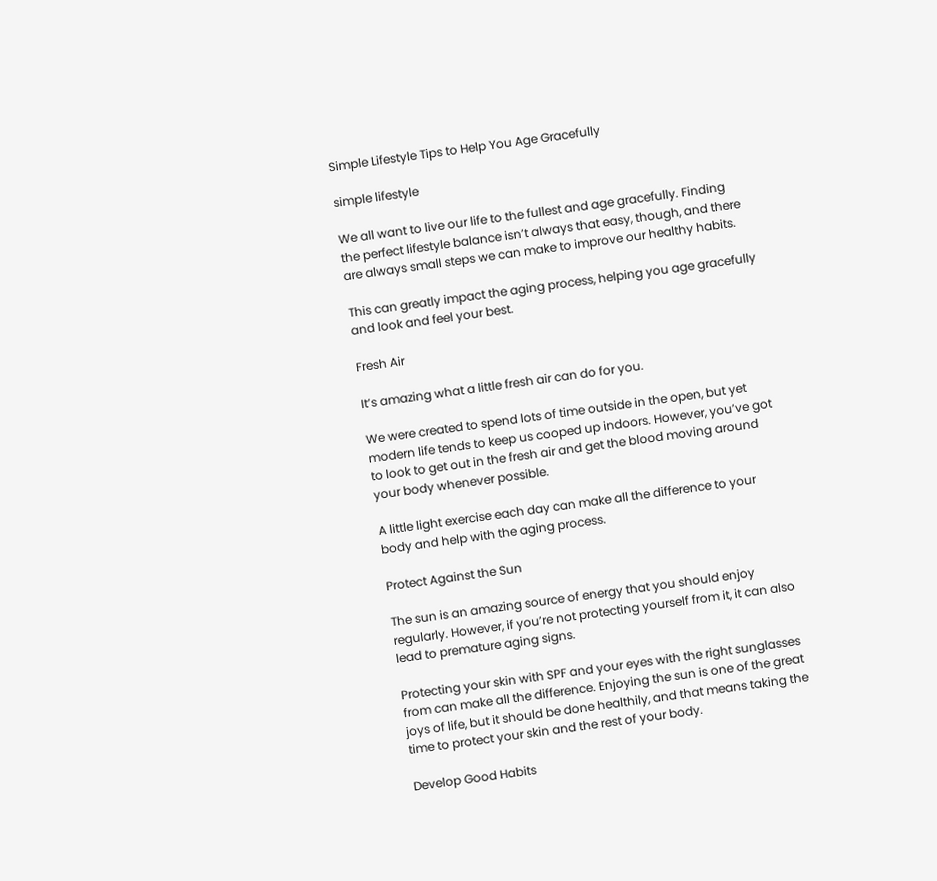Simple Lifestyle Tips to Help You Age Gracefully

simple lifestyle

We all want to live our life to the fullest and age gracefully. Finding the perfect lifestyle balance isn’t always that easy, though, and there are always small steps we can make to improve our healthy habits.

This can greatly impact the aging process, helping you age gracefully and look and feel your best.

Fresh Air

It’s amazing what a little fresh air can do for you.

We were created to spend lots of time outside in the open, but yet modern life tends to keep us cooped up indoors. However, you’ve got to look to get out in the fresh air and get the blood moving around your body whenever possible.

A little light exercise each day can make all the difference to your body and help with the aging process.

Protect Against the Sun

The sun is an amazing source of energy that you should enjoy regularly. However, if you’re not protecting yourself from it, it can also lead to premature aging signs.

Protecting your skin with SPF and your eyes with the right sunglasses from can make all the difference. Enjoying the sun is one of the great joys of life, but it should be done healthily, and that means taking the time to protect your skin and the rest of your body.

Develop Good Habits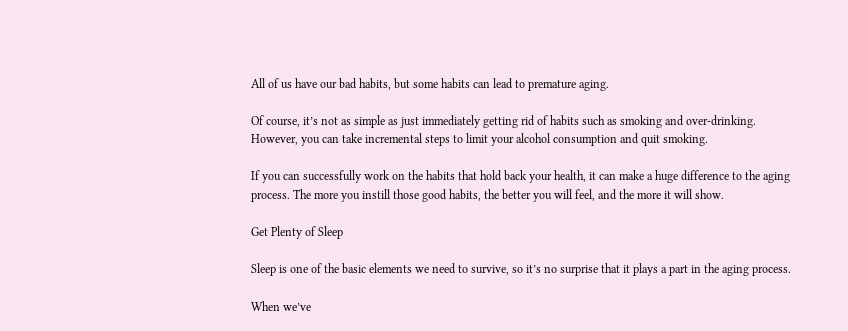All of us have our bad habits, but some habits can lead to premature aging.

Of course, it’s not as simple as just immediately getting rid of habits such as smoking and over-drinking. However, you can take incremental steps to limit your alcohol consumption and quit smoking.

If you can successfully work on the habits that hold back your health, it can make a huge difference to the aging process. The more you instill those good habits, the better you will feel, and the more it will show.

Get Plenty of Sleep

Sleep is one of the basic elements we need to survive, so it’s no surprise that it plays a part in the aging process.

When we’ve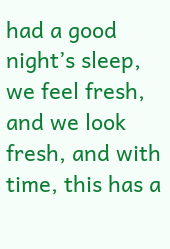had a good night’s sleep, we feel fresh, and we look fresh, and with time, this has a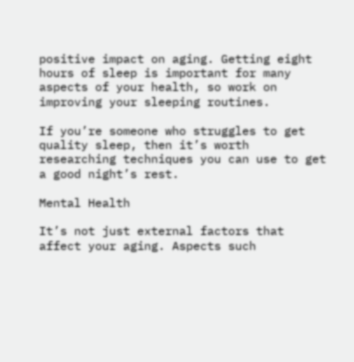positive impact on aging. Getting eight hours of sleep is important for many aspects of your health, so work on improving your sleeping routines.

If you’re someone who struggles to get quality sleep, then it’s worth researching techniques you can use to get a good night’s rest.

Mental Health

It’s not just external factors that affect your aging. Aspects such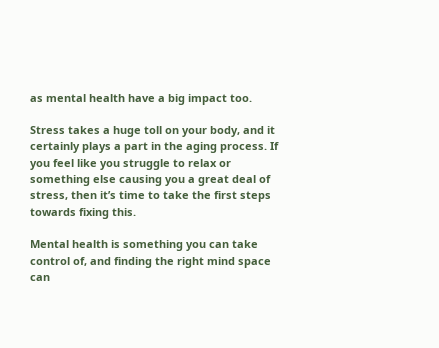as mental health have a big impact too.

Stress takes a huge toll on your body, and it certainly plays a part in the aging process. If you feel like you struggle to relax or something else causing you a great deal of stress, then it’s time to take the first steps towards fixing this.

Mental health is something you can take control of, and finding the right mind space can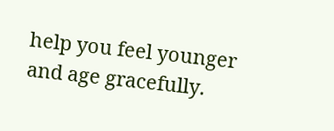help you feel younger and age gracefully.